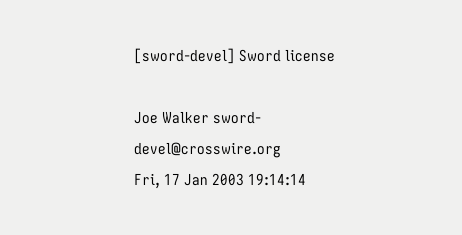[sword-devel] Sword license

Joe Walker sword-devel@crosswire.org
Fri, 17 Jan 2003 19:14:14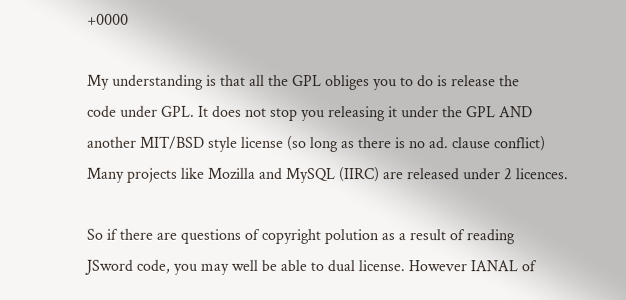+0000

My understanding is that all the GPL obliges you to do is release the
code under GPL. It does not stop you releasing it under the GPL AND
another MIT/BSD style license (so long as there is no ad. clause conflict)
Many projects like Mozilla and MySQL (IIRC) are released under 2 licences.

So if there are questions of copyright polution as a result of reading
JSword code, you may well be able to dual license. However IANAL of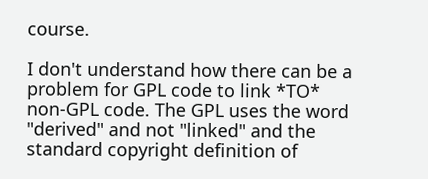course.

I don't understand how there can be a problem for GPL code to link *TO*
non-GPL code. The GPL uses the word "derived" and not "linked" and the
standard copyright definition of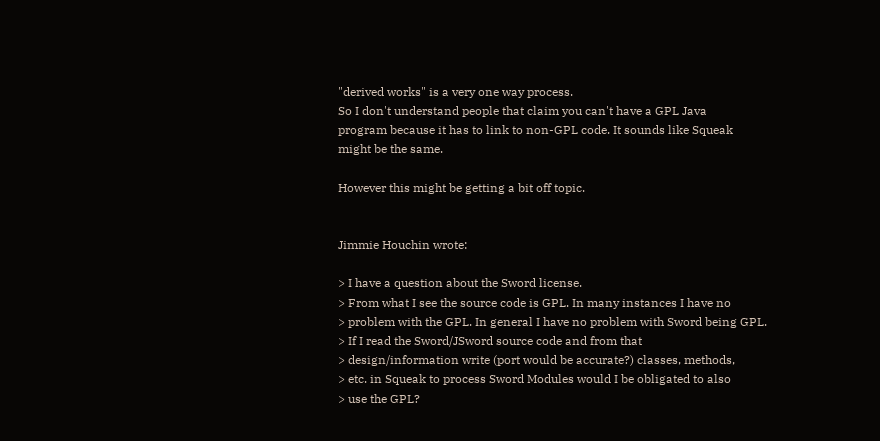"derived works" is a very one way process.
So I don't understand people that claim you can't have a GPL Java
program because it has to link to non-GPL code. It sounds like Squeak
might be the same.

However this might be getting a bit off topic.


Jimmie Houchin wrote:

> I have a question about the Sword license.
> From what I see the source code is GPL. In many instances I have no
> problem with the GPL. In general I have no problem with Sword being GPL.
> If I read the Sword/JSword source code and from that
> design/information write (port would be accurate?) classes, methods,
> etc. in Squeak to process Sword Modules would I be obligated to also
> use the GPL?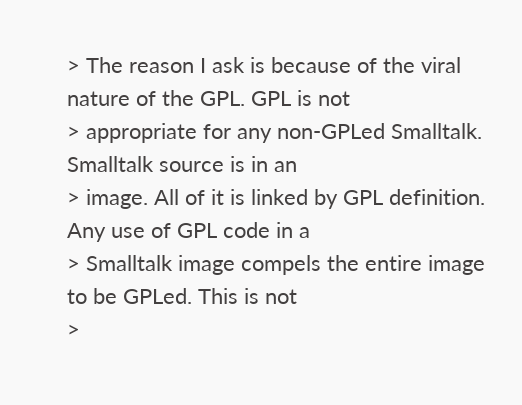> The reason I ask is because of the viral nature of the GPL. GPL is not
> appropriate for any non-GPLed Smalltalk. Smalltalk source is in an
> image. All of it is linked by GPL definition. Any use of GPL code in a
> Smalltalk image compels the entire image to be GPLed. This is not
>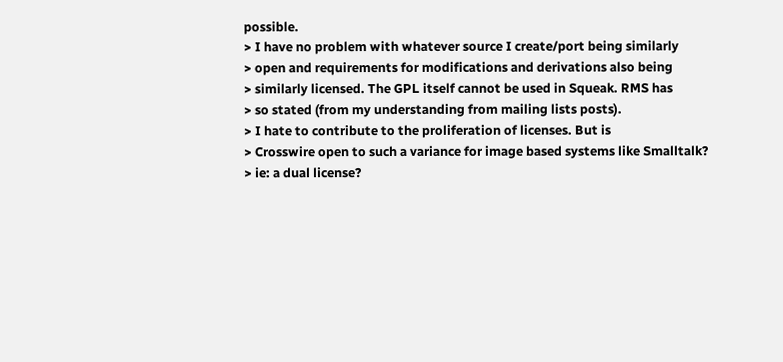possible.
> I have no problem with whatever source I create/port being similarly
> open and requirements for modifications and derivations also being
> similarly licensed. The GPL itself cannot be used in Squeak. RMS has
> so stated (from my understanding from mailing lists posts).
> I hate to contribute to the proliferation of licenses. But is
> Crosswire open to such a variance for image based systems like Smalltalk?
> ie: a dual license?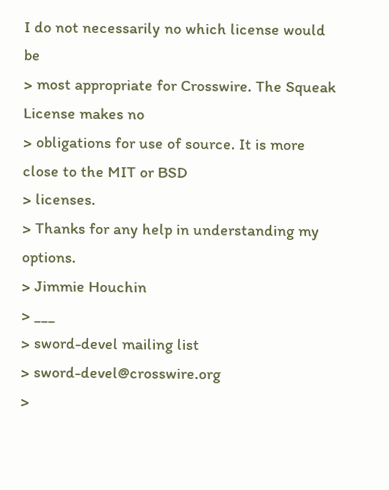I do not necessarily no which license would be
> most appropriate for Crosswire. The Squeak License makes no
> obligations for use of source. It is more close to the MIT or BSD
> licenses.
> Thanks for any help in understanding my options.
> Jimmie Houchin
> ___
> sword-devel mailing list
> sword-devel@crosswire.org
>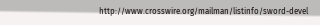http://www.crosswire.org/mailman/listinfo/sword-devel